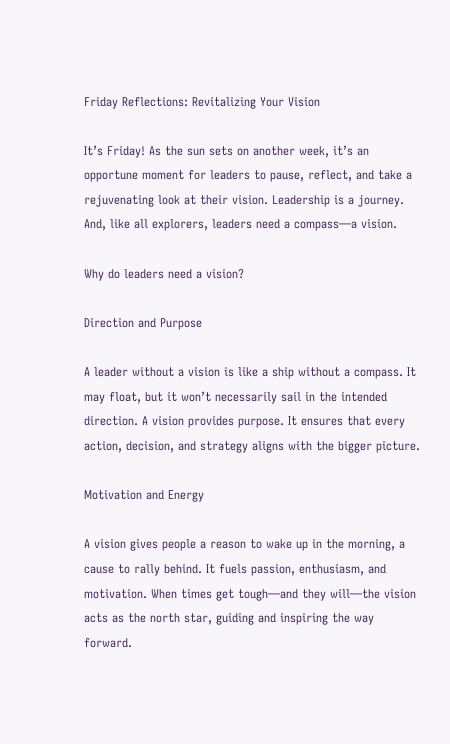Friday Reflections: Revitalizing Your Vision

It’s Friday! As the sun sets on another week, it’s an opportune moment for leaders to pause, reflect, and take a rejuvenating look at their vision. Leadership is a journey. And, like all explorers, leaders need a compass—a vision.

Why do leaders need a vision?

Direction and Purpose

A leader without a vision is like a ship without a compass. It may float, but it won’t necessarily sail in the intended direction. A vision provides purpose. It ensures that every action, decision, and strategy aligns with the bigger picture.

Motivation and Energy

A vision gives people a reason to wake up in the morning, a cause to rally behind. It fuels passion, enthusiasm, and motivation. When times get tough—and they will—the vision acts as the north star, guiding and inspiring the way forward.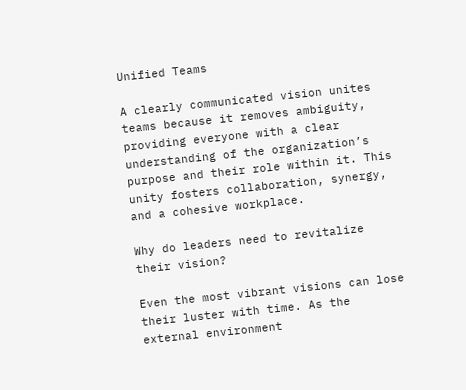Unified Teams

A clearly communicated vision unites teams because it removes ambiguity, providing everyone with a clear understanding of the organization’s purpose and their role within it. This unity fosters collaboration, synergy, and a cohesive workplace.

Why do leaders need to revitalize their vision?

Even the most vibrant visions can lose their luster with time. As the external environment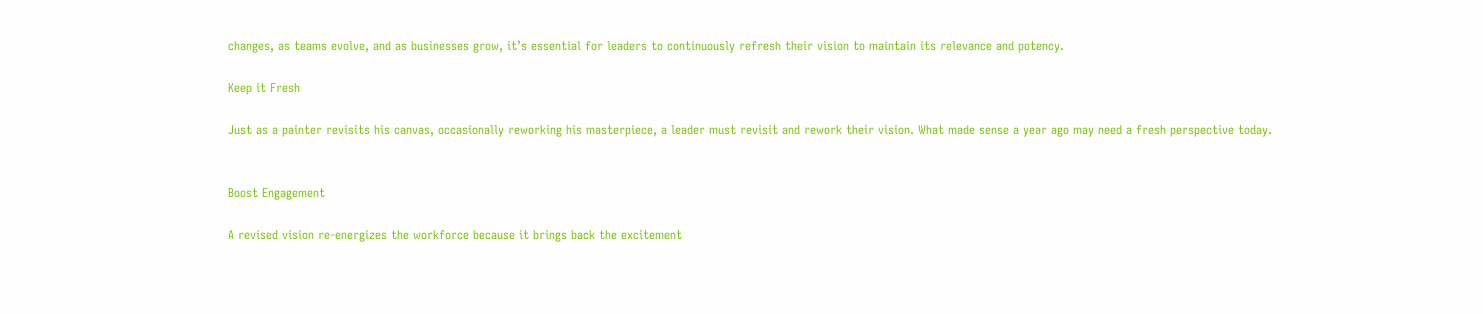changes, as teams evolve, and as businesses grow, it’s essential for leaders to continuously refresh their vision to maintain its relevance and potency.

Keep it Fresh

Just as a painter revisits his canvas, occasionally reworking his masterpiece, a leader must revisit and rework their vision. What made sense a year ago may need a fresh perspective today.


Boost Engagement

A revised vision re-energizes the workforce because it brings back the excitement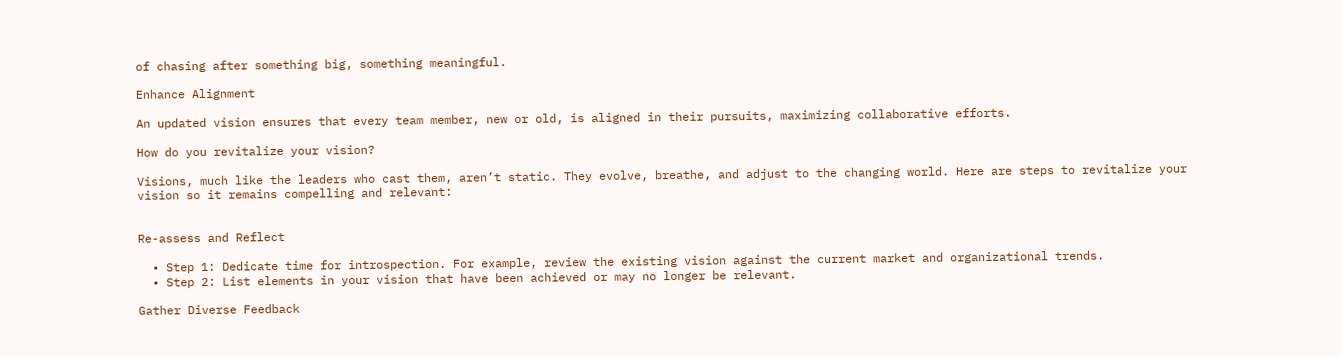of chasing after something big, something meaningful.

Enhance Alignment

An updated vision ensures that every team member, new or old, is aligned in their pursuits, maximizing collaborative efforts.

How do you revitalize your vision?

Visions, much like the leaders who cast them, aren’t static. They evolve, breathe, and adjust to the changing world. Here are steps to revitalize your vision so it remains compelling and relevant:


Re-assess and Reflect

  • Step 1: Dedicate time for introspection. For example, review the existing vision against the current market and organizational trends.
  • Step 2: List elements in your vision that have been achieved or may no longer be relevant.

Gather Diverse Feedback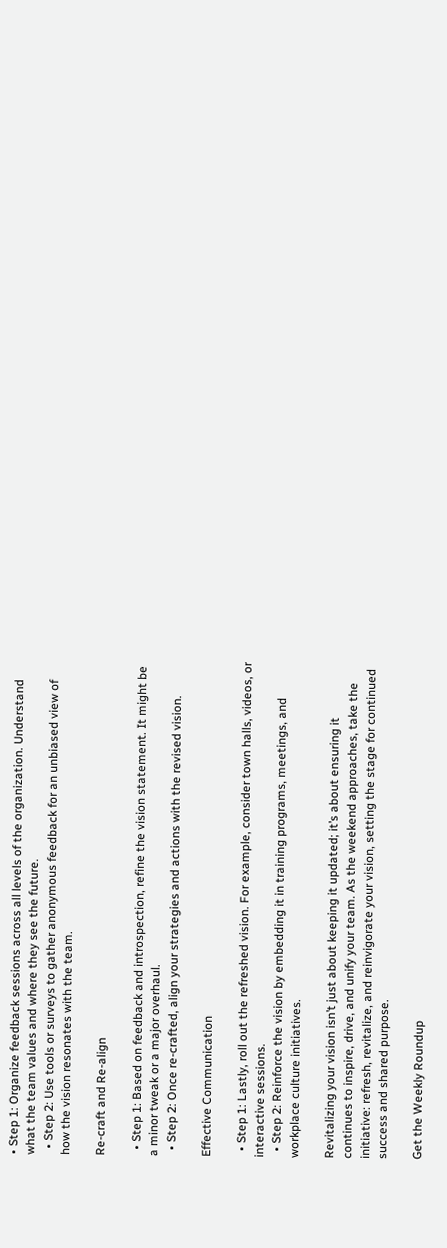• Step 1: Organize feedback sessions across all levels of the organization. Understand what the team values and where they see the future.
  • Step 2: Use tools or surveys to gather anonymous feedback for an unbiased view of how the vision resonates with the team.

Re-craft and Re-align

  • Step 1: Based on feedback and introspection, refine the vision statement. It might be a minor tweak or a major overhaul.
  • Step 2: Once re-crafted, align your strategies and actions with the revised vision.

Effective Communication

  • Step 1: Lastly, roll out the refreshed vision. For example, consider town halls, videos, or interactive sessions.
  • Step 2: Reinforce the vision by embedding it in training programs, meetings, and workplace culture initiatives.

Revitalizing your vision isn’t just about keeping it updated; it’s about ensuring it continues to inspire, drive, and unify your team. As the weekend approaches, take the initiative: refresh, revitalize, and reinvigorate your vision, setting the stage for continued success and shared purpose.

Get the Weekly Roundup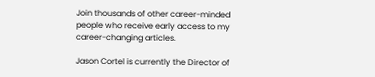Join thousands of other career-minded people who receive early access to my career-changing articles.

Jason Cortel is currently the Director of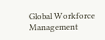Global Workforce Management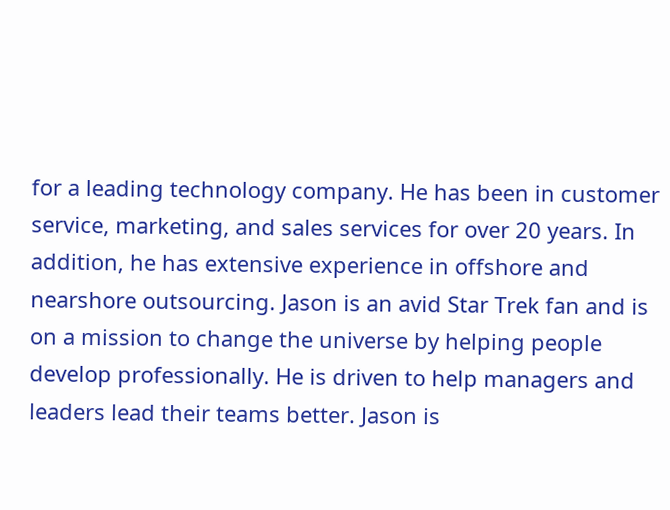for a leading technology company. He has been in customer service, marketing, and sales services for over 20 years. In addition, he has extensive experience in offshore and nearshore outsourcing. Jason is an avid Star Trek fan and is on a mission to change the universe by helping people develop professionally. He is driven to help managers and leaders lead their teams better. Jason is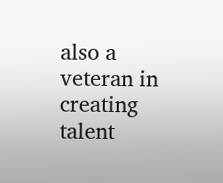also a veteran in creating talent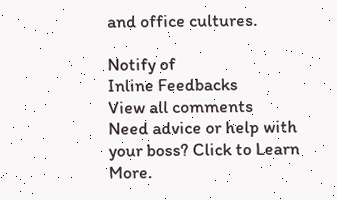and office cultures.

Notify of
Inline Feedbacks
View all comments
Need advice or help with your boss? Click to Learn More.